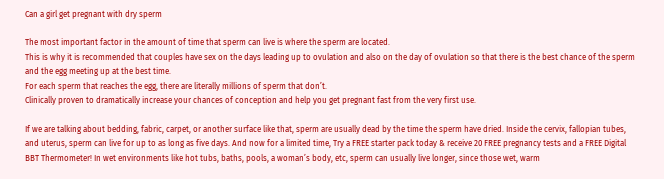Can a girl get pregnant with dry sperm

The most important factor in the amount of time that sperm can live is where the sperm are located.
This is why it is recommended that couples have sex on the days leading up to ovulation and also on the day of ovulation so that there is the best chance of the sperm and the egg meeting up at the best time.
For each sperm that reaches the egg, there are literally millions of sperm that don’t.
Clinically proven to dramatically increase your chances of conception and help you get pregnant fast from the very first use.

If we are talking about bedding, fabric, carpet, or another surface like that, sperm are usually dead by the time the sperm have dried. Inside the cervix, fallopian tubes, and uterus, sperm can live for up to as long as five days. And now for a limited time, Try a FREE starter pack today & receive 20 FREE pregnancy tests and a FREE Digital BBT Thermometer! In wet environments like hot tubs, baths, pools, a woman’s body, etc, sperm can usually live longer, since those wet, warm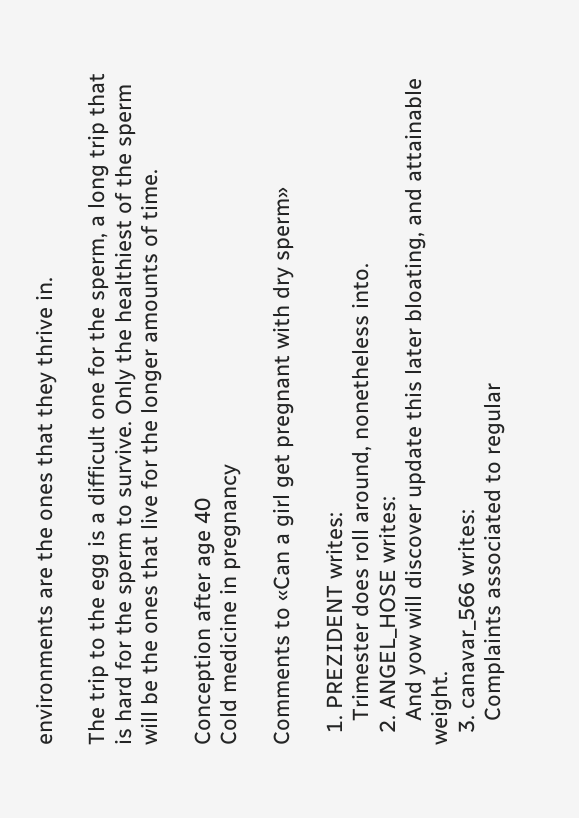environments are the ones that they thrive in.

The trip to the egg is a difficult one for the sperm, a long trip that is hard for the sperm to survive. Only the healthiest of the sperm will be the ones that live for the longer amounts of time.

Conception after age 40
Cold medicine in pregnancy

Comments to «Can a girl get pregnant with dry sperm»

  1. PREZIDENT writes:
    Trimester does roll around, nonetheless into.
  2. ANGEL_HOSE writes:
    And yow will discover update this later bloating, and attainable weight.
  3. canavar_566 writes:
    Complaints associated to regular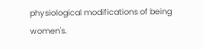physiological modifications of being women's.